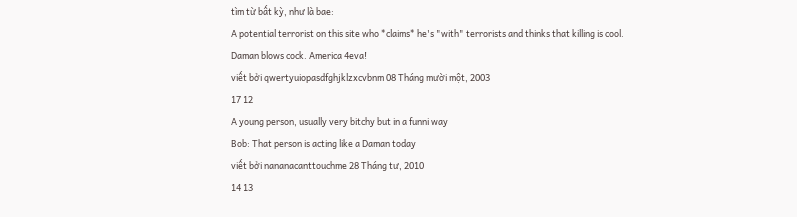tìm từ bất kỳ, như là bae:
A potential terrorist on this site who *claims* he's "with" terrorists and thinks that killing is cool.
Daman blows cock. America 4eva!
viết bởi qwertyuiopasdfghjklzxcvbnm 08 Tháng mười một, 2003
17 12
A young person, usually very bitchy but in a funni way
Bob: That person is acting like a Daman today
viết bởi nananacanttouchme 28 Tháng tư, 2010
14 13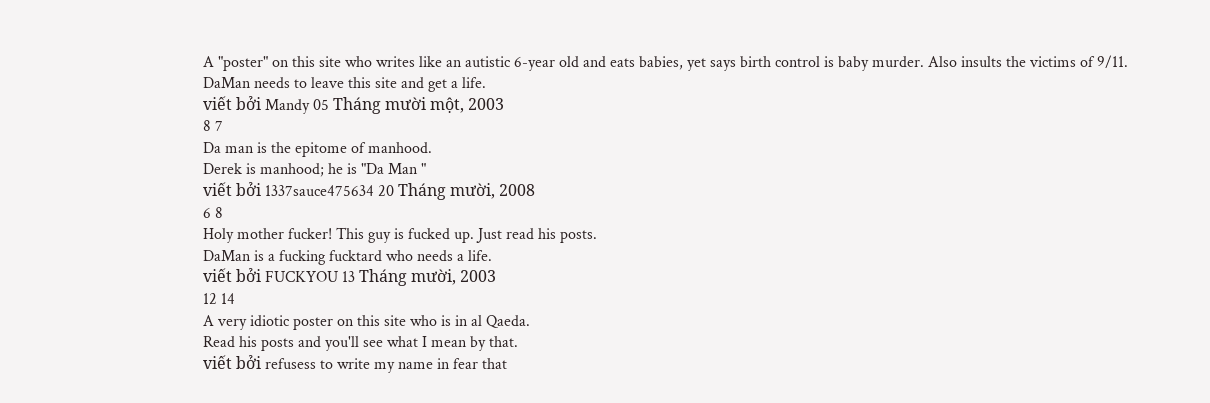A "poster" on this site who writes like an autistic 6-year old and eats babies, yet says birth control is baby murder. Also insults the victims of 9/11.
DaMan needs to leave this site and get a life.
viết bởi Mandy 05 Tháng mười một, 2003
8 7
Da man is the epitome of manhood.
Derek is manhood; he is "Da Man "
viết bởi 1337sauce475634 20 Tháng mười, 2008
6 8
Holy mother fucker! This guy is fucked up. Just read his posts.
DaMan is a fucking fucktard who needs a life.
viết bởi FUCKYOU 13 Tháng mười, 2003
12 14
A very idiotic poster on this site who is in al Qaeda.
Read his posts and you'll see what I mean by that.
viết bởi refusess to write my name in fear that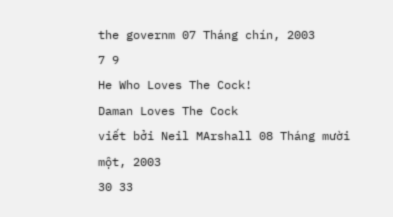the governm 07 Tháng chín, 2003
7 9
He Who Loves The Cock!
Daman Loves The Cock
viết bởi Neil MArshall 08 Tháng mười một, 2003
30 33